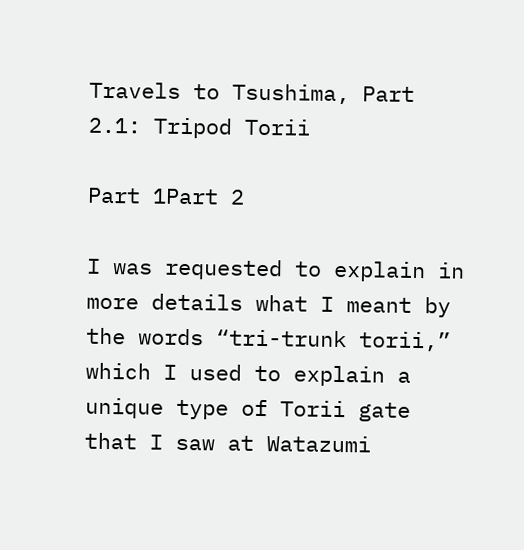Travels to Tsushima, Part 2.1: Tripod Torii

Part 1Part 2

I was requested to explain in more details what I meant by the words “tri-trunk torii,” which I used to explain a unique type of Torii gate that I saw at Watazumi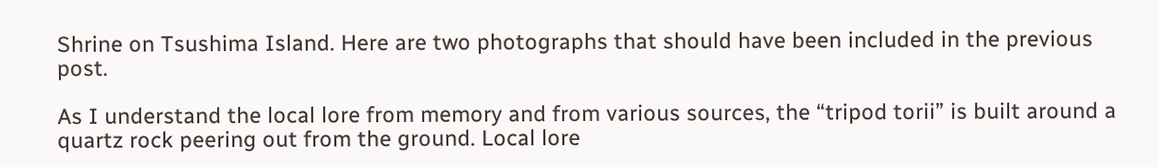Shrine on Tsushima Island. Here are two photographs that should have been included in the previous post.

As I understand the local lore from memory and from various sources, the “tripod torii” is built around a quartz rock peering out from the ground. Local lore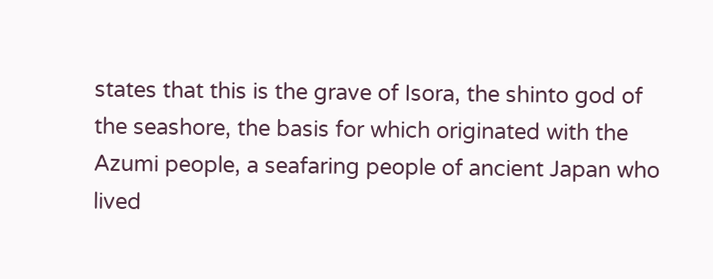states that this is the grave of Isora, the shinto god of the seashore, the basis for which originated with the Azumi people, a seafaring people of ancient Japan who lived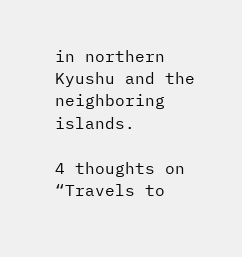in northern Kyushu and the neighboring islands.

4 thoughts on “Travels to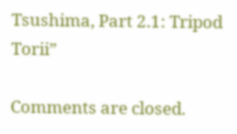Tsushima, Part 2.1: Tripod Torii”

Comments are closed.